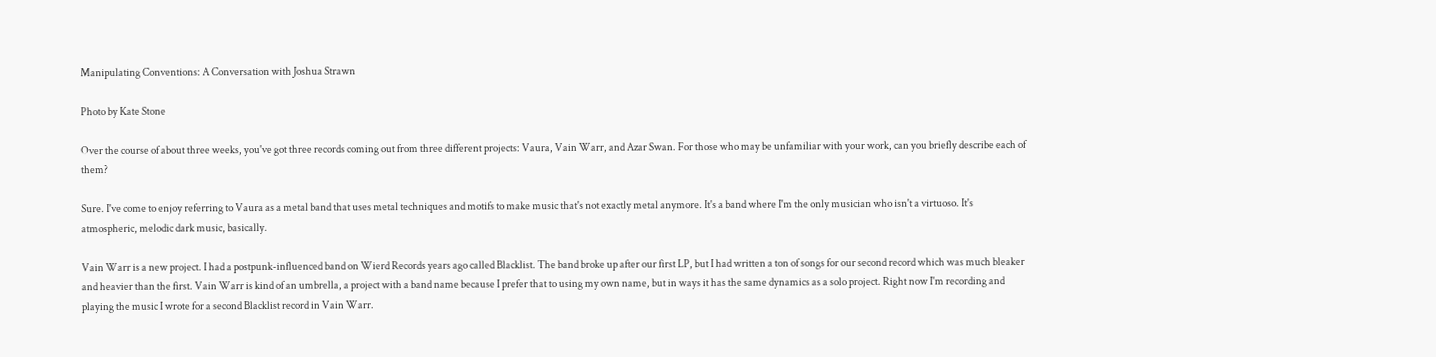Manipulating Conventions: A Conversation with Joshua Strawn

Photo by Kate Stone

Over the course of about three weeks, you've got three records coming out from three different projects: Vaura, Vain Warr, and Azar Swan. For those who may be unfamiliar with your work, can you briefly describe each of them?

Sure. I've come to enjoy referring to Vaura as a metal band that uses metal techniques and motifs to make music that's not exactly metal anymore. It's a band where I'm the only musician who isn't a virtuoso. It's atmospheric, melodic dark music, basically.

Vain Warr is a new project. I had a postpunk-influenced band on Wierd Records years ago called Blacklist. The band broke up after our first LP, but I had written a ton of songs for our second record which was much bleaker and heavier than the first. Vain Warr is kind of an umbrella, a project with a band name because I prefer that to using my own name, but in ways it has the same dynamics as a solo project. Right now I'm recording and playing the music I wrote for a second Blacklist record in Vain Warr.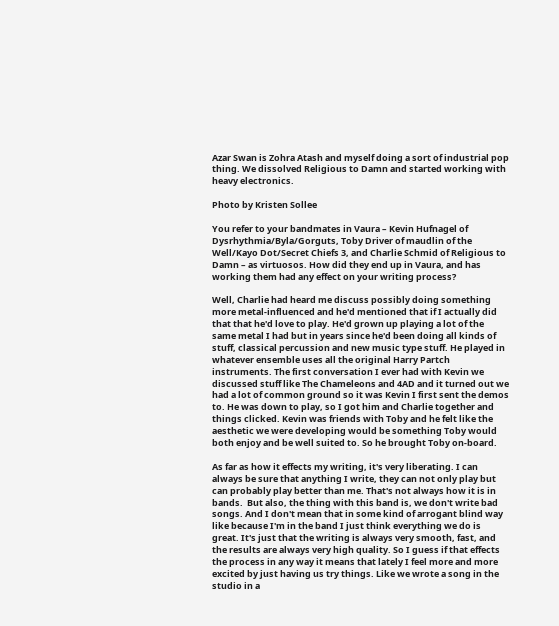Azar Swan is Zohra Atash and myself doing a sort of industrial pop thing. We dissolved Religious to Damn and started working with heavy electronics.

Photo by Kristen Sollee

You refer to your bandmates in Vaura – Kevin Hufnagel of Dysrhythmia/Byla/Gorguts, Toby Driver of maudlin of the Well/Kayo Dot/Secret Chiefs 3, and Charlie Schmid of Religious to Damn – as virtuosos. How did they end up in Vaura, and has working them had any effect on your writing process?

Well, Charlie had heard me discuss possibly doing something more metal-influenced and he'd mentioned that if I actually did that that he'd love to play. He'd grown up playing a lot of the same metal I had but in years since he'd been doing all kinds of stuff, classical percussion and new music type stuff. He played in whatever ensemble uses all the original Harry Partch instruments. The first conversation I ever had with Kevin we discussed stuff like The Chameleons and 4AD and it turned out we had a lot of common ground so it was Kevin I first sent the demos to. He was down to play, so I got him and Charlie together and things clicked. Kevin was friends with Toby and he felt like the aesthetic we were developing would be something Toby would both enjoy and be well suited to. So he brought Toby on-board.

As far as how it effects my writing, it's very liberating. I can always be sure that anything I write, they can not only play but can probably play better than me. That's not always how it is in bands.  But also, the thing with this band is, we don't write bad songs. And I don't mean that in some kind of arrogant blind way like because I'm in the band I just think everything we do is great. It's just that the writing is always very smooth, fast, and the results are always very high quality. So I guess if that effects the process in any way it means that lately I feel more and more excited by just having us try things. Like we wrote a song in the studio in a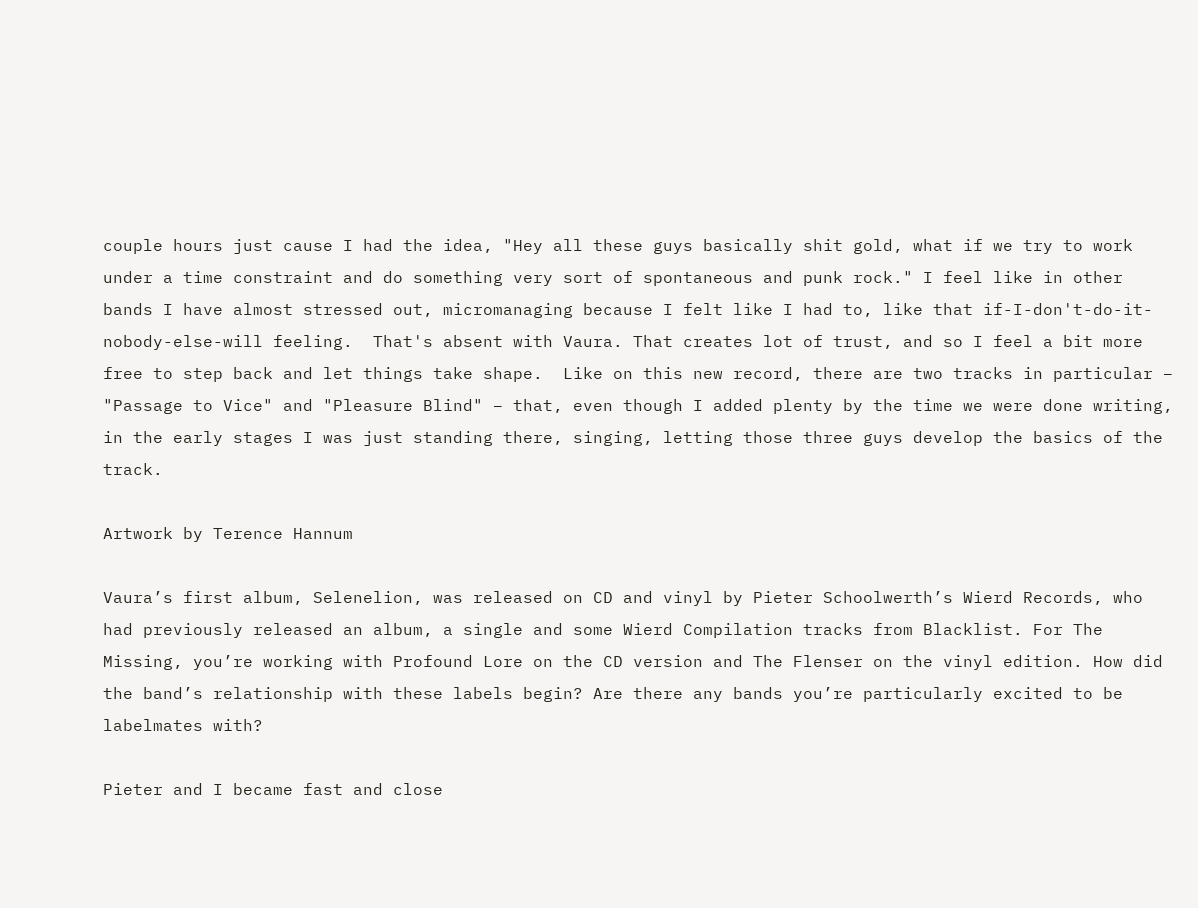couple hours just cause I had the idea, "Hey all these guys basically shit gold, what if we try to work under a time constraint and do something very sort of spontaneous and punk rock." I feel like in other bands I have almost stressed out, micromanaging because I felt like I had to, like that if-I-don't-do-it-nobody-else-will feeling.  That's absent with Vaura. That creates lot of trust, and so I feel a bit more free to step back and let things take shape.  Like on this new record, there are two tracks in particular – "Passage to Vice" and "Pleasure Blind" – that, even though I added plenty by the time we were done writing, in the early stages I was just standing there, singing, letting those three guys develop the basics of the track.

Artwork by Terence Hannum

Vaura’s first album, Selenelion, was released on CD and vinyl by Pieter Schoolwerth’s Wierd Records, who had previously released an album, a single and some Wierd Compilation tracks from Blacklist. For The Missing, you’re working with Profound Lore on the CD version and The Flenser on the vinyl edition. How did the band’s relationship with these labels begin? Are there any bands you’re particularly excited to be labelmates with?

Pieter and I became fast and close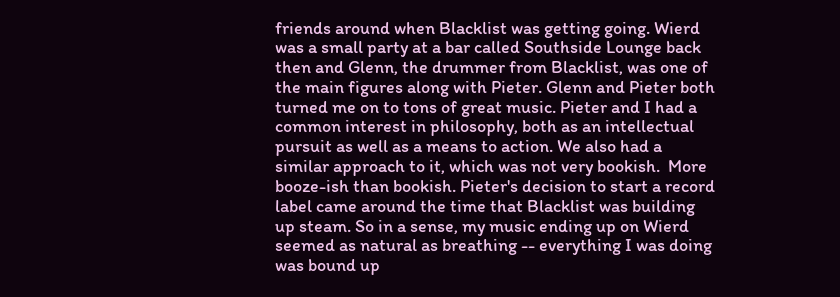friends around when Blacklist was getting going. Wierd was a small party at a bar called Southside Lounge back then and Glenn, the drummer from Blacklist, was one of the main figures along with Pieter. Glenn and Pieter both turned me on to tons of great music. Pieter and I had a common interest in philosophy, both as an intellectual pursuit as well as a means to action. We also had a similar approach to it, which was not very bookish.  More booze-ish than bookish. Pieter's decision to start a record label came around the time that Blacklist was building up steam. So in a sense, my music ending up on Wierd seemed as natural as breathing -- everything I was doing was bound up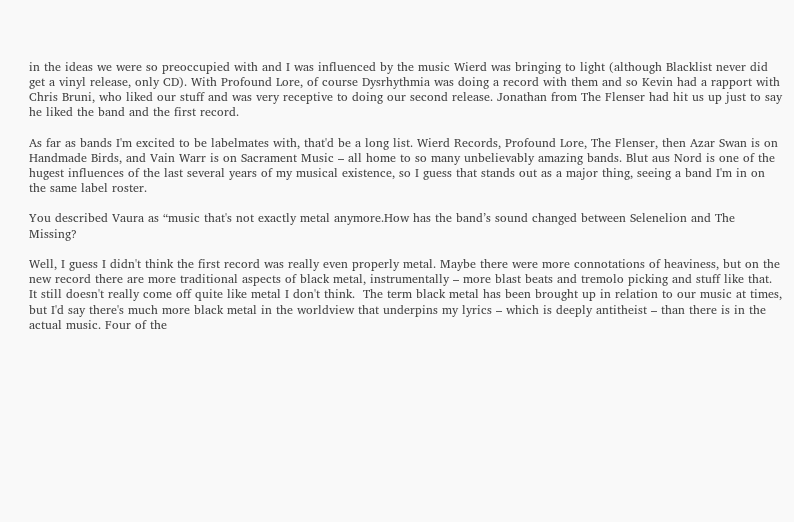in the ideas we were so preoccupied with and I was influenced by the music Wierd was bringing to light (although Blacklist never did get a vinyl release, only CD). With Profound Lore, of course Dysrhythmia was doing a record with them and so Kevin had a rapport with Chris Bruni, who liked our stuff and was very receptive to doing our second release. Jonathan from The Flenser had hit us up just to say he liked the band and the first record.

As far as bands I'm excited to be labelmates with, that'd be a long list. Wierd Records, Profound Lore, The Flenser, then Azar Swan is on Handmade Birds, and Vain Warr is on Sacrament Music – all home to so many unbelievably amazing bands. Blut aus Nord is one of the hugest influences of the last several years of my musical existence, so I guess that stands out as a major thing, seeing a band I'm in on the same label roster.

You described Vaura as “music that's not exactly metal anymore.How has the band’s sound changed between Selenelion and The Missing?

Well, I guess I didn't think the first record was really even properly metal. Maybe there were more connotations of heaviness, but on the new record there are more traditional aspects of black metal, instrumentally – more blast beats and tremolo picking and stuff like that. It still doesn't really come off quite like metal I don't think.  The term black metal has been brought up in relation to our music at times, but I'd say there's much more black metal in the worldview that underpins my lyrics – which is deeply antitheist – than there is in the actual music. Four of the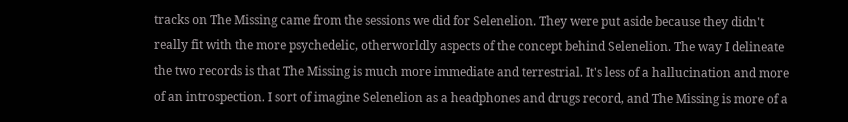tracks on The Missing came from the sessions we did for Selenelion. They were put aside because they didn't really fit with the more psychedelic, otherworldly aspects of the concept behind Selenelion. The way I delineate the two records is that The Missing is much more immediate and terrestrial. It's less of a hallucination and more of an introspection. I sort of imagine Selenelion as a headphones and drugs record, and The Missing is more of a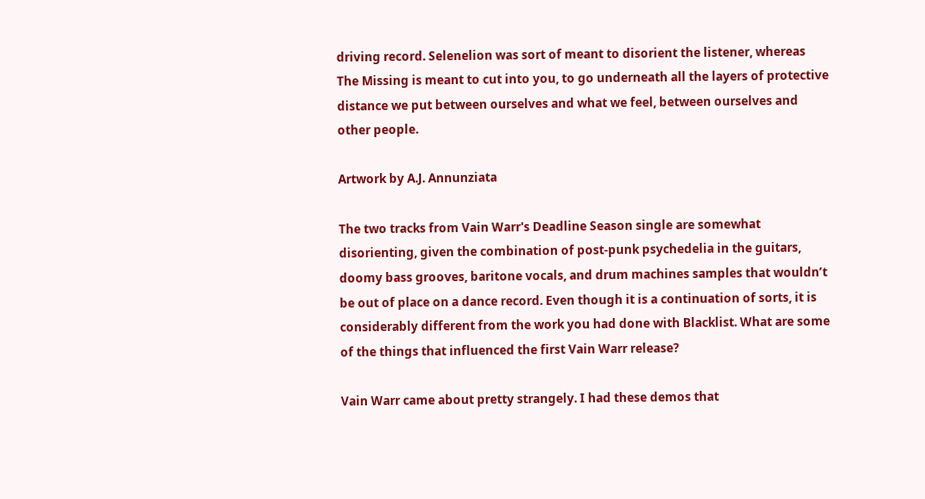driving record. Selenelion was sort of meant to disorient the listener, whereas The Missing is meant to cut into you, to go underneath all the layers of protective distance we put between ourselves and what we feel, between ourselves and other people.

Artwork by A.J. Annunziata

The two tracks from Vain Warr's Deadline Season single are somewhat disorienting, given the combination of post-punk psychedelia in the guitars, doomy bass grooves, baritone vocals, and drum machines samples that wouldn’t be out of place on a dance record. Even though it is a continuation of sorts, it is considerably different from the work you had done with Blacklist. What are some of the things that influenced the first Vain Warr release?

Vain Warr came about pretty strangely. I had these demos that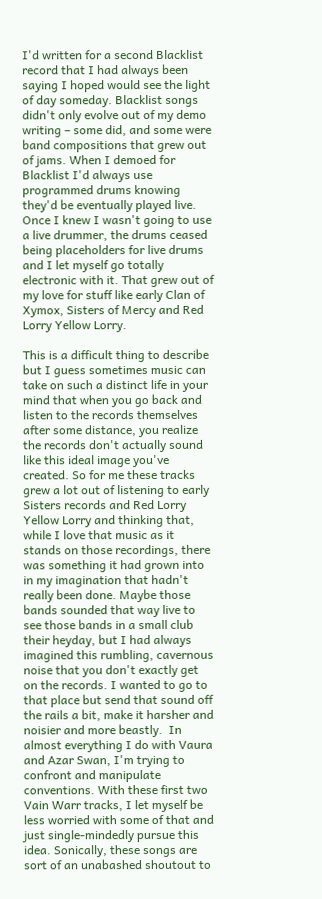I'd written for a second Blacklist record that I had always been saying I hoped would see the light of day someday. Blacklist songs didn't only evolve out of my demo writing – some did, and some were band compositions that grew out of jams. When I demoed for Blacklist I'd always use programmed drums knowing they'd be eventually played live. Once I knew I wasn't going to use a live drummer, the drums ceased being placeholders for live drums and I let myself go totally electronic with it. That grew out of my love for stuff like early Clan of Xymox, Sisters of Mercy and Red Lorry Yellow Lorry.

This is a difficult thing to describe but I guess sometimes music can take on such a distinct life in your mind that when you go back and listen to the records themselves after some distance, you realize the records don't actually sound like this ideal image you've created. So for me these tracks grew a lot out of listening to early Sisters records and Red Lorry Yellow Lorry and thinking that, while I love that music as it stands on those recordings, there was something it had grown into in my imagination that hadn't really been done. Maybe those bands sounded that way live to see those bands in a small club their heyday, but I had always imagined this rumbling, cavernous noise that you don't exactly get on the records. I wanted to go to that place but send that sound off the rails a bit, make it harsher and noisier and more beastly.  In almost everything I do with Vaura and Azar Swan, I'm trying to confront and manipulate conventions. With these first two Vain Warr tracks, I let myself be less worried with some of that and just single-mindedly pursue this idea. Sonically, these songs are sort of an unabashed shoutout to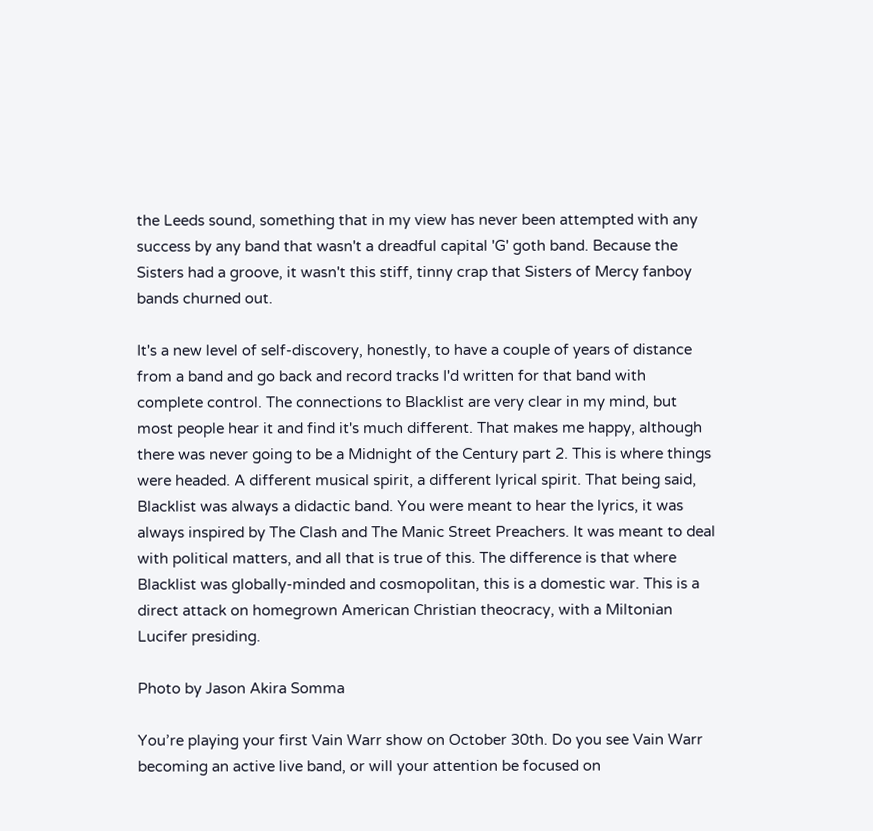the Leeds sound, something that in my view has never been attempted with any success by any band that wasn't a dreadful capital 'G' goth band. Because the Sisters had a groove, it wasn't this stiff, tinny crap that Sisters of Mercy fanboy bands churned out.

It's a new level of self-discovery, honestly, to have a couple of years of distance from a band and go back and record tracks I'd written for that band with complete control. The connections to Blacklist are very clear in my mind, but most people hear it and find it's much different. That makes me happy, although there was never going to be a Midnight of the Century part 2. This is where things were headed. A different musical spirit, a different lyrical spirit. That being said, Blacklist was always a didactic band. You were meant to hear the lyrics, it was always inspired by The Clash and The Manic Street Preachers. It was meant to deal with political matters, and all that is true of this. The difference is that where Blacklist was globally-minded and cosmopolitan, this is a domestic war. This is a direct attack on homegrown American Christian theocracy, with a Miltonian Lucifer presiding.

Photo by Jason Akira Somma

You’re playing your first Vain Warr show on October 30th. Do you see Vain Warr becoming an active live band, or will your attention be focused on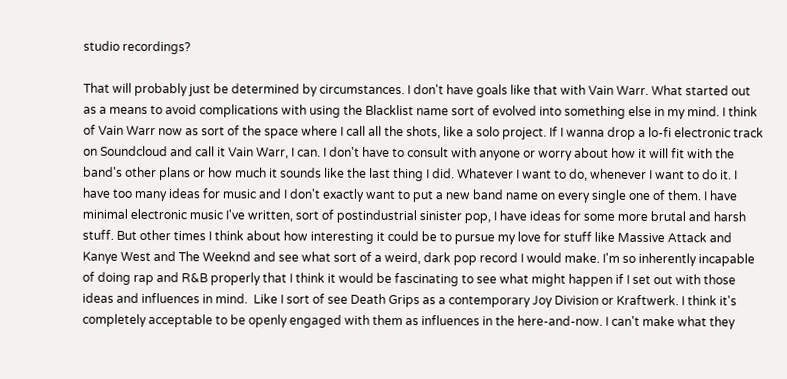studio recordings?

That will probably just be determined by circumstances. I don't have goals like that with Vain Warr. What started out as a means to avoid complications with using the Blacklist name sort of evolved into something else in my mind. I think of Vain Warr now as sort of the space where I call all the shots, like a solo project. If I wanna drop a lo-fi electronic track on Soundcloud and call it Vain Warr, I can. I don't have to consult with anyone or worry about how it will fit with the band's other plans or how much it sounds like the last thing I did. Whatever I want to do, whenever I want to do it. I have too many ideas for music and I don't exactly want to put a new band name on every single one of them. I have minimal electronic music I've written, sort of postindustrial sinister pop, I have ideas for some more brutal and harsh stuff. But other times I think about how interesting it could be to pursue my love for stuff like Massive Attack and Kanye West and The Weeknd and see what sort of a weird, dark pop record I would make. I'm so inherently incapable of doing rap and R&B properly that I think it would be fascinating to see what might happen if I set out with those ideas and influences in mind.  Like I sort of see Death Grips as a contemporary Joy Division or Kraftwerk. I think it's completely acceptable to be openly engaged with them as influences in the here-and-now. I can't make what they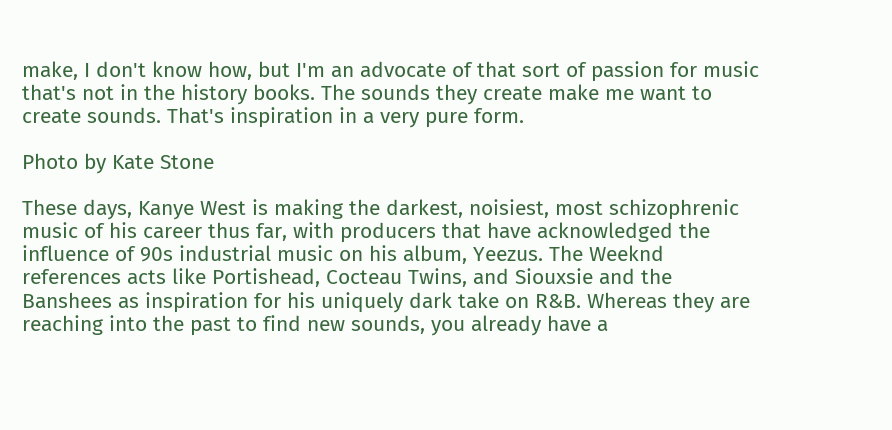make, I don't know how, but I'm an advocate of that sort of passion for music that's not in the history books. The sounds they create make me want to create sounds. That's inspiration in a very pure form.

Photo by Kate Stone

These days, Kanye West is making the darkest, noisiest, most schizophrenic music of his career thus far, with producers that have acknowledged the influence of 90s industrial music on his album, Yeezus. The Weeknd references acts like Portishead, Cocteau Twins, and Siouxsie and the Banshees as inspiration for his uniquely dark take on R&B. Whereas they are reaching into the past to find new sounds, you already have a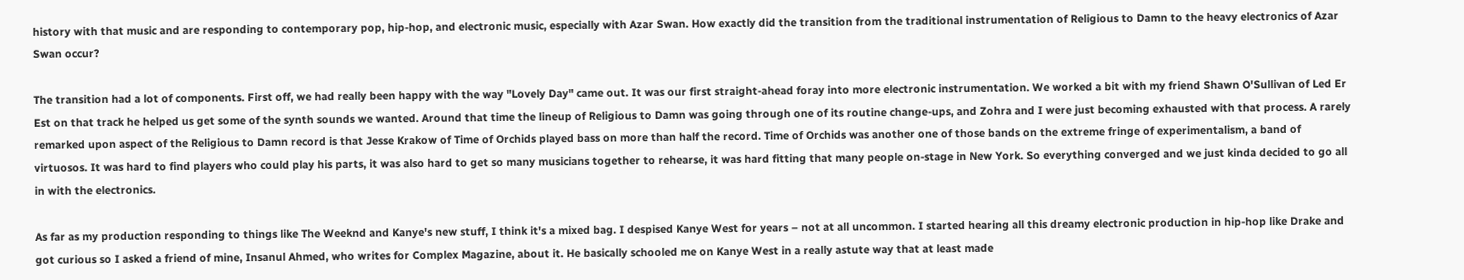history with that music and are responding to contemporary pop, hip-hop, and electronic music, especially with Azar Swan. How exactly did the transition from the traditional instrumentation of Religious to Damn to the heavy electronics of Azar Swan occur?

The transition had a lot of components. First off, we had really been happy with the way "Lovely Day" came out. It was our first straight-ahead foray into more electronic instrumentation. We worked a bit with my friend Shawn O'Sullivan of Led Er Est on that track he helped us get some of the synth sounds we wanted. Around that time the lineup of Religious to Damn was going through one of its routine change-ups, and Zohra and I were just becoming exhausted with that process. A rarely remarked upon aspect of the Religious to Damn record is that Jesse Krakow of Time of Orchids played bass on more than half the record. Time of Orchids was another one of those bands on the extreme fringe of experimentalism, a band of virtuosos. It was hard to find players who could play his parts, it was also hard to get so many musicians together to rehearse, it was hard fitting that many people on-stage in New York. So everything converged and we just kinda decided to go all in with the electronics.

As far as my production responding to things like The Weeknd and Kanye's new stuff, I think it's a mixed bag. I despised Kanye West for years – not at all uncommon. I started hearing all this dreamy electronic production in hip-hop like Drake and got curious so I asked a friend of mine, Insanul Ahmed, who writes for Complex Magazine, about it. He basically schooled me on Kanye West in a really astute way that at least made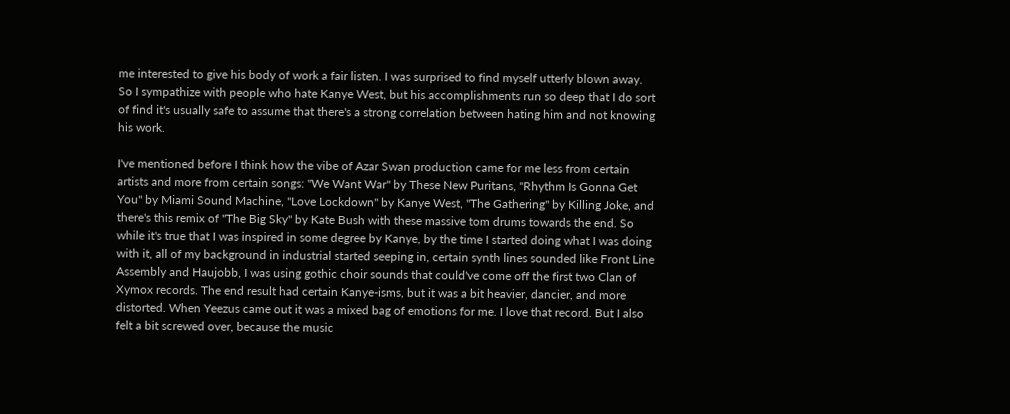me interested to give his body of work a fair listen. I was surprised to find myself utterly blown away. So I sympathize with people who hate Kanye West, but his accomplishments run so deep that I do sort of find it's usually safe to assume that there's a strong correlation between hating him and not knowing his work.

I've mentioned before I think how the vibe of Azar Swan production came for me less from certain artists and more from certain songs: "We Want War" by These New Puritans, "Rhythm Is Gonna Get You" by Miami Sound Machine, "Love Lockdown" by Kanye West, "The Gathering" by Killing Joke, and there's this remix of "The Big Sky" by Kate Bush with these massive tom drums towards the end. So while it's true that I was inspired in some degree by Kanye, by the time I started doing what I was doing with it, all of my background in industrial started seeping in, certain synth lines sounded like Front Line Assembly and Haujobb, I was using gothic choir sounds that could've come off the first two Clan of Xymox records. The end result had certain Kanye-isms, but it was a bit heavier, dancier, and more distorted. When Yeezus came out it was a mixed bag of emotions for me. I love that record. But I also felt a bit screwed over, because the music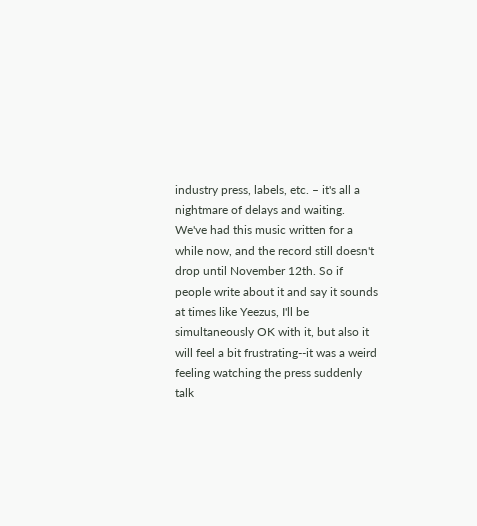industry press, labels, etc. – it's all a nightmare of delays and waiting. We've had this music written for a while now, and the record still doesn't drop until November 12th. So if people write about it and say it sounds at times like Yeezus, I'll be simultaneously OK with it, but also it will feel a bit frustrating--it was a weird feeling watching the press suddenly talk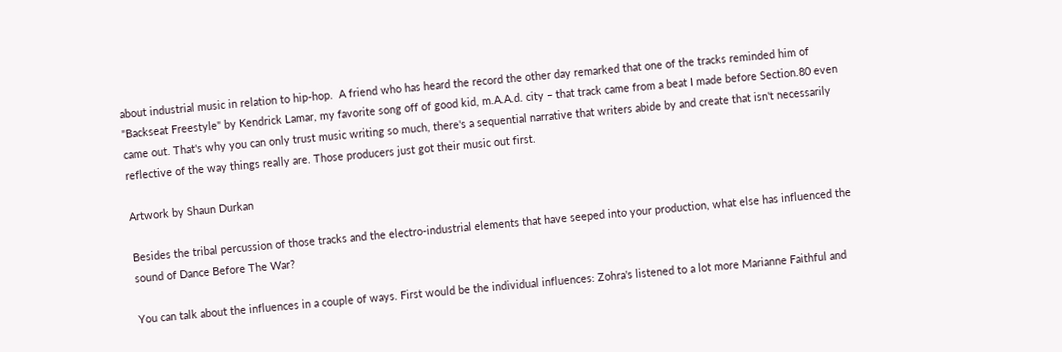about industrial music in relation to hip-hop.  A friend who has heard the record the other day remarked that one of the tracks reminded him of "Backseat Freestyle" by Kendrick Lamar, my favorite song off of good kid, m.A.A.d. city – that track came from a beat I made before Section.80 even came out. That's why you can only trust music writing so much, there's a sequential narrative that writers abide by and create that isn't necessarily reflective of the way things really are. Those producers just got their music out first.

Artwork by Shaun Durkan

Besides the tribal percussion of those tracks and the electro-industrial elements that have seeped into your production, what else has influenced the sound of Dance Before The War?

You can talk about the influences in a couple of ways. First would be the individual influences: Zohra's listened to a lot more Marianne Faithful and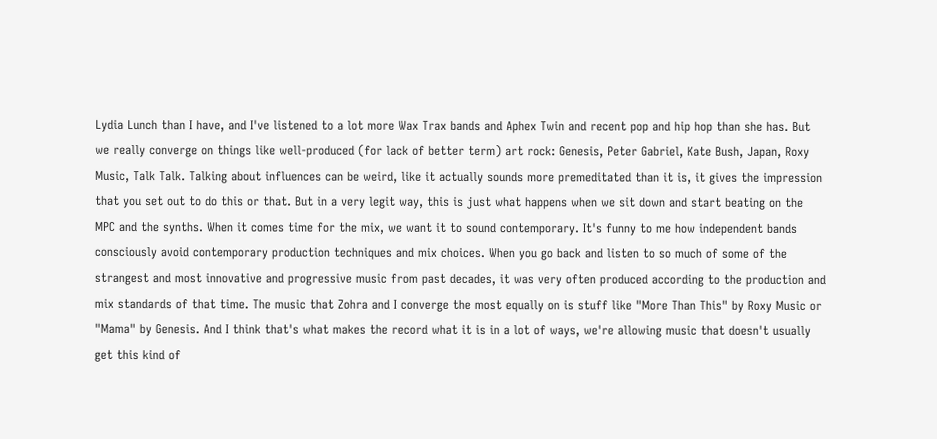Lydia Lunch than I have, and I've listened to a lot more Wax Trax bands and Aphex Twin and recent pop and hip hop than she has. But we really converge on things like well-produced (for lack of better term) art rock: Genesis, Peter Gabriel, Kate Bush, Japan, Roxy Music, Talk Talk. Talking about influences can be weird, like it actually sounds more premeditated than it is, it gives the impression that you set out to do this or that. But in a very legit way, this is just what happens when we sit down and start beating on the MPC and the synths. When it comes time for the mix, we want it to sound contemporary. It's funny to me how independent bands consciously avoid contemporary production techniques and mix choices. When you go back and listen to so much of some of the strangest and most innovative and progressive music from past decades, it was very often produced according to the production and mix standards of that time. The music that Zohra and I converge the most equally on is stuff like "More Than This" by Roxy Music or "Mama" by Genesis. And I think that's what makes the record what it is in a lot of ways, we're allowing music that doesn't usually get this kind of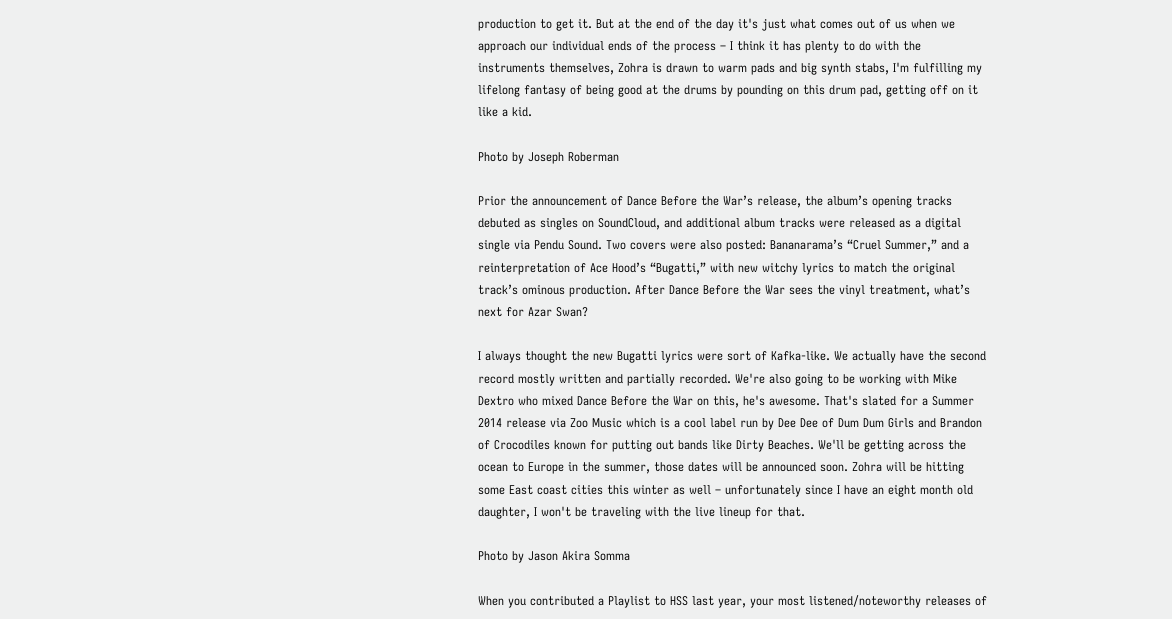production to get it. But at the end of the day it's just what comes out of us when we approach our individual ends of the process – I think it has plenty to do with the instruments themselves, Zohra is drawn to warm pads and big synth stabs, I'm fulfilling my lifelong fantasy of being good at the drums by pounding on this drum pad, getting off on it like a kid.

Photo by Joseph Roberman

Prior the announcement of Dance Before the War’s release, the album’s opening tracks debuted as singles on SoundCloud, and additional album tracks were released as a digital single via Pendu Sound. Two covers were also posted: Bananarama’s “Cruel Summer,” and a reinterpretation of Ace Hood’s “Bugatti,” with new witchy lyrics to match the original track’s ominous production. After Dance Before the War sees the vinyl treatment, what’s next for Azar Swan?

I always thought the new Bugatti lyrics were sort of Kafka-like. We actually have the second record mostly written and partially recorded. We're also going to be working with Mike Dextro who mixed Dance Before the War on this, he's awesome. That's slated for a Summer 2014 release via Zoo Music which is a cool label run by Dee Dee of Dum Dum Girls and Brandon of Crocodiles known for putting out bands like Dirty Beaches. We'll be getting across the ocean to Europe in the summer, those dates will be announced soon. Zohra will be hitting some East coast cities this winter as well – unfortunately since I have an eight month old daughter, I won't be traveling with the live lineup for that.

Photo by Jason Akira Somma

When you contributed a Playlist to HSS last year, your most listened/noteworthy releases of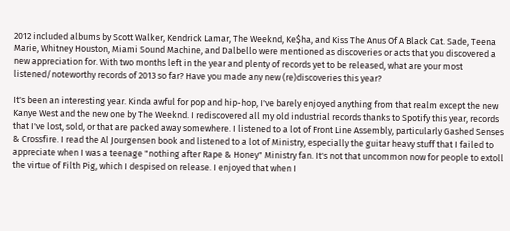2012 included albums by Scott Walker, Kendrick Lamar, The Weeknd, Ke$ha, and Kiss The Anus Of A Black Cat. Sade, Teena Marie, Whitney Houston, Miami Sound Machine, and Dalbello were mentioned as discoveries or acts that you discovered a new appreciation for. With two months left in the year and plenty of records yet to be released, what are your most listened/noteworthy records of 2013 so far? Have you made any new (re)discoveries this year?

It's been an interesting year. Kinda awful for pop and hip-hop, I've barely enjoyed anything from that realm except the new Kanye West and the new one by The Weeknd. I rediscovered all my old industrial records thanks to Spotify this year, records that I've lost, sold, or that are packed away somewhere. I listened to a lot of Front Line Assembly, particularly Gashed Senses & Crossfire. I read the Al Jourgensen book and listened to a lot of Ministry, especially the guitar heavy stuff that I failed to appreciate when I was a teenage "nothing after Rape & Honey" Ministry fan. It's not that uncommon now for people to extoll the virtue of Filth Pig, which I despised on release. I enjoyed that when I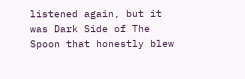listened again, but it was Dark Side of The Spoon that honestly blew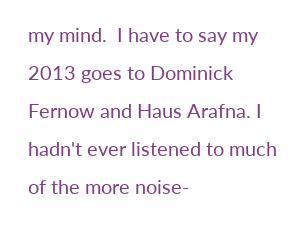my mind.  I have to say my 2013 goes to Dominick Fernow and Haus Arafna. I hadn't ever listened to much of the more noise-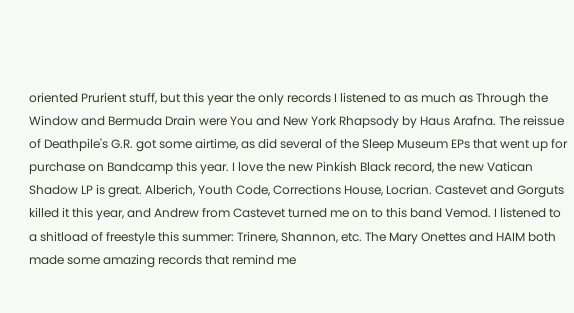oriented Prurient stuff, but this year the only records I listened to as much as Through the Window and Bermuda Drain were You and New York Rhapsody by Haus Arafna. The reissue of Deathpile's G.R. got some airtime, as did several of the Sleep Museum EPs that went up for purchase on Bandcamp this year. I love the new Pinkish Black record, the new Vatican Shadow LP is great. Alberich, Youth Code, Corrections House, Locrian. Castevet and Gorguts killed it this year, and Andrew from Castevet turned me on to this band Vemod. I listened to a shitload of freestyle this summer: Trinere, Shannon, etc. The Mary Onettes and HAIM both made some amazing records that remind me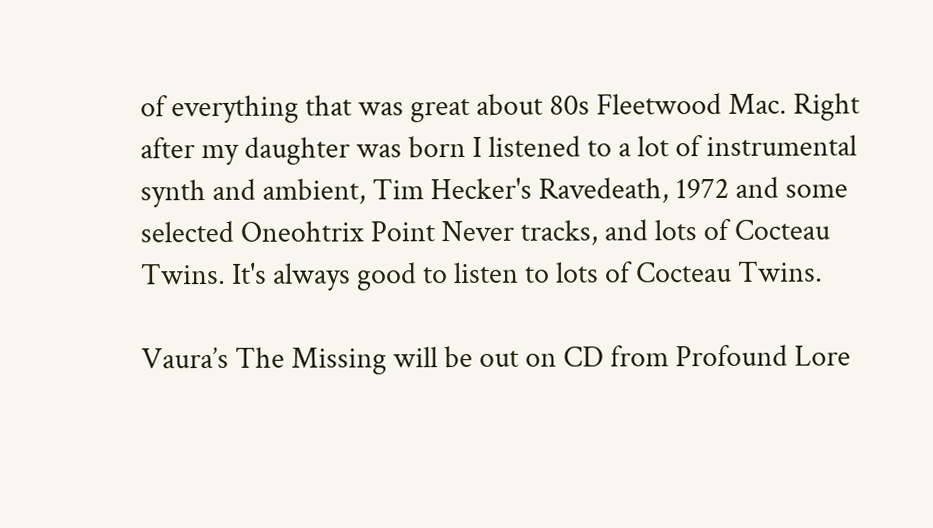of everything that was great about 80s Fleetwood Mac. Right after my daughter was born I listened to a lot of instrumental synth and ambient, Tim Hecker's Ravedeath, 1972 and some selected Oneohtrix Point Never tracks, and lots of Cocteau Twins. It's always good to listen to lots of Cocteau Twins.

Vaura’s The Missing will be out on CD from Profound Lore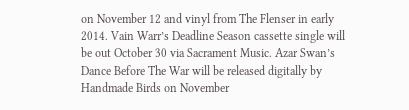on November 12 and vinyl from The Flenser in early 2014. Vain Warr’s Deadline Season cassette single will be out October 30 via Sacrament Music. Azar Swan’s Dance Before The War will be released digitally by Handmade Birds on November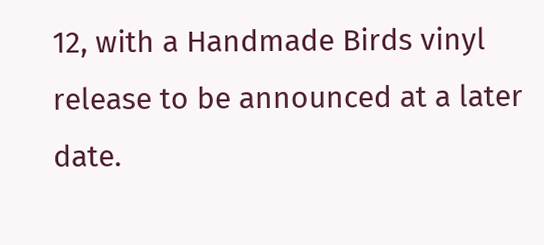12, with a Handmade Birds vinyl release to be announced at a later date.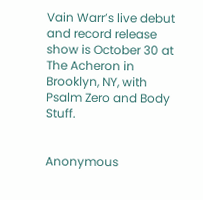Vain Warr’s live debut and record release show is October 30 at The Acheron in Brooklyn, NY, with Psalm Zero and Body Stuff.


Anonymous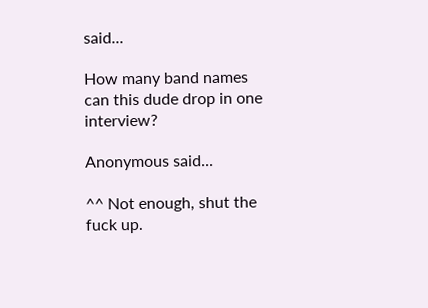said...

How many band names can this dude drop in one interview?

Anonymous said...

^^ Not enough, shut the fuck up.